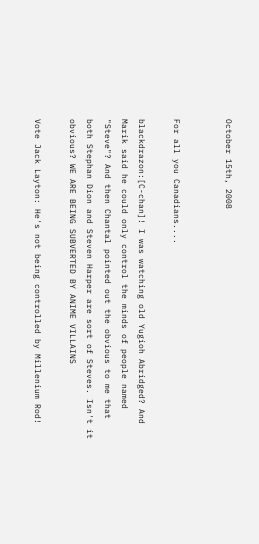October 15th, 2008


For all you Canadians....

blackdrazon:[C-chan]! I was watching old Yugioh Abridged? And Marik said he could only control the minds of people named "Steve"? And then Chantal pointed out the obvious to me that both Stephan Dion and Steven Harper are sort of Steves. Isn't it obvious? WE ARE BEING SUBVERTED BY ANIME VILLAINS

Vote Jack Layton: He's not being controlled by Millenium Rod!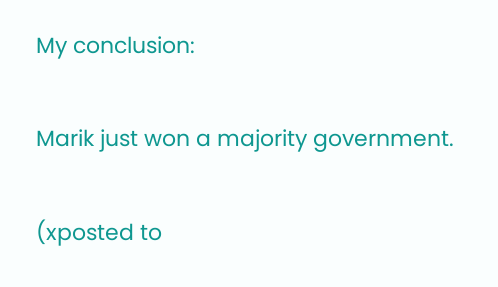My conclusion:

Marik just won a majority government.

(xposted to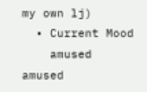my own lj)
  • Current Mood
    amused amused